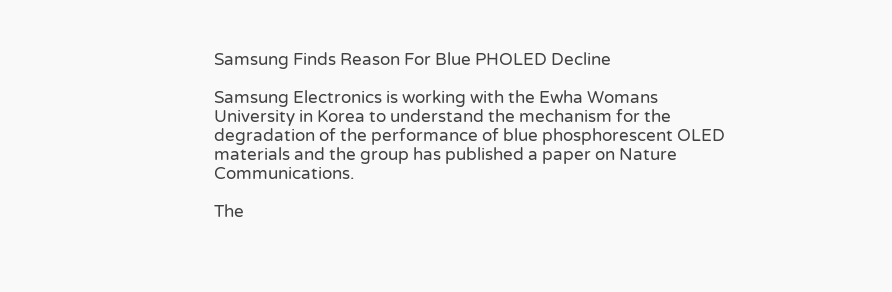Samsung Finds Reason For Blue PHOLED Decline

Samsung Electronics is working with the Ewha Womans University in Korea to understand the mechanism for the degradation of the performance of blue phosphorescent OLED materials and the group has published a paper on Nature Communications.

The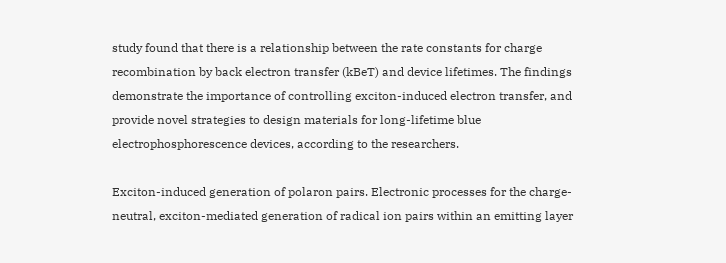study found that there is a relationship between the rate constants for charge recombination by back electron transfer (kBeT) and device lifetimes. The findings demonstrate the importance of controlling exciton-induced electron transfer, and provide novel strategies to design materials for long-lifetime blue electrophosphorescence devices, according to the researchers.

Exciton-induced generation of polaron pairs. Electronic processes for the charge-neutral, exciton-mediated generation of radical ion pairs within an emitting layer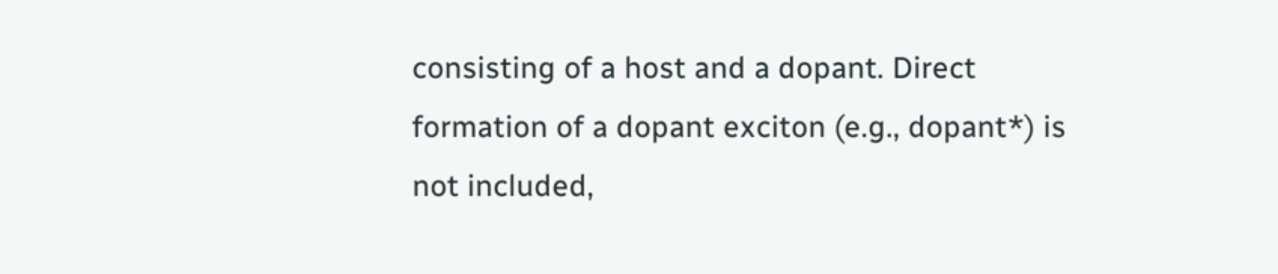consisting of a host and a dopant. Direct formation of a dopant exciton (e.g., dopant*) is not included,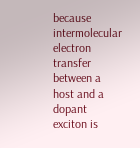because intermolecular electron transfer between a host and a dopant exciton is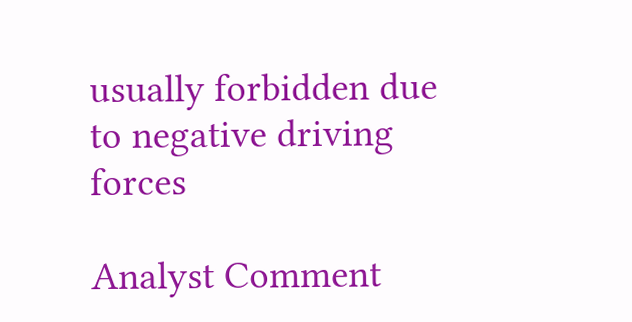usually forbidden due to negative driving forces

Analyst Comment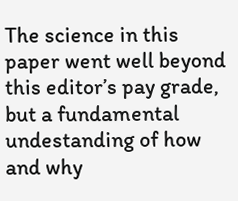The science in this paper went well beyond this editor’s pay grade, but a fundamental undestanding of how and why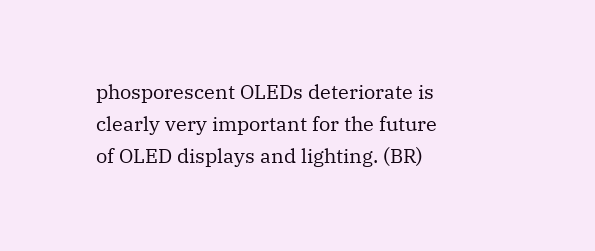phosporescent OLEDs deteriorate is clearly very important for the future of OLED displays and lighting. (BR)